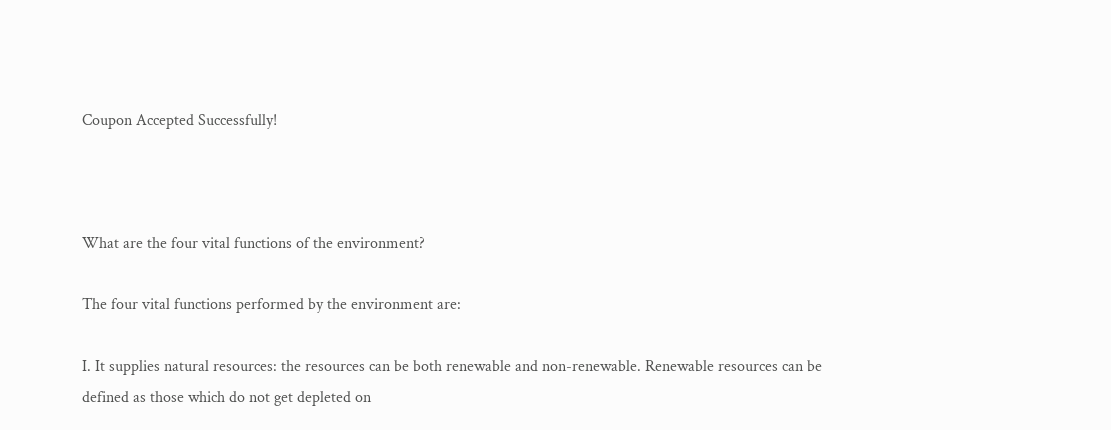Coupon Accepted Successfully!



What are the four vital functions of the environment?

The four vital functions performed by the environment are:

I. It supplies natural resources: the resources can be both renewable and non-renewable. Renewable resources can be defined as those which do not get depleted on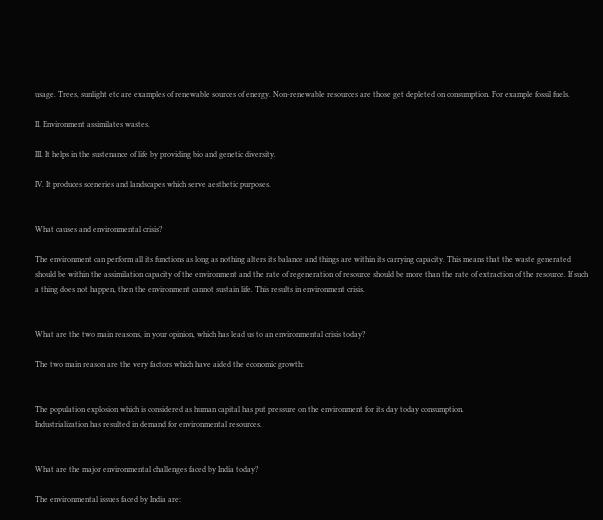usage. Trees, sunlight etc are examples of renewable sources of energy. Non-renewable resources are those get depleted on consumption. For example fossil fuels.

II. Environment assimilates wastes.

III. It helps in the sustenance of life by providing bio and genetic diversity.

IV. It produces sceneries and landscapes which serve aesthetic purposes.


What causes and environmental crisis?

The environment can perform all its functions as long as nothing alters its balance and things are within its carrying capacity. This means that the waste generated should be within the assimilation capacity of the environment and the rate of regeneration of resource should be more than the rate of extraction of the resource. If such a thing does not happen, then the environment cannot sustain life. This results in environment crisis.


What are the two main reasons, in your opinion, which has lead us to an environmental crisis today?

The two main reason are the very factors which have aided the economic growth:


The population explosion which is considered as human capital has put pressure on the environment for its day today consumption.
Industrialization has resulted in demand for environmental resources.


What are the major environmental challenges faced by India today?

The environmental issues faced by India are: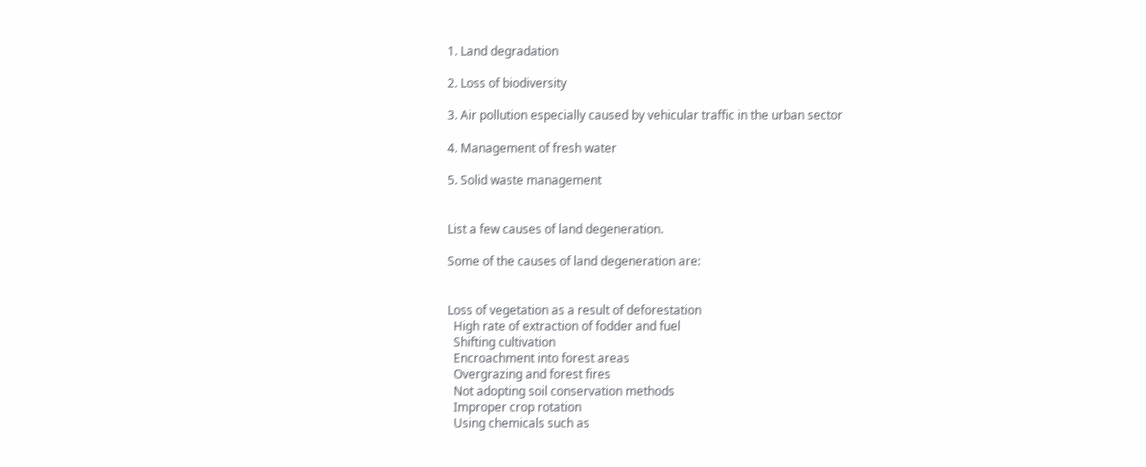1. Land degradation

2. Loss of biodiversity

3. Air pollution especially caused by vehicular traffic in the urban sector

4. Management of fresh water

5. Solid waste management


List a few causes of land degeneration.

Some of the causes of land degeneration are:


Loss of vegetation as a result of deforestation
  High rate of extraction of fodder and fuel
  Shifting cultivation
  Encroachment into forest areas
  Overgrazing and forest fires
  Not adopting soil conservation methods
  Improper crop rotation
  Using chemicals such as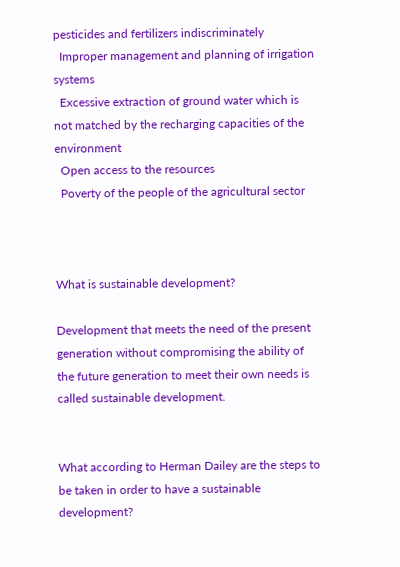pesticides and fertilizers indiscriminately
  Improper management and planning of irrigation systems
  Excessive extraction of ground water which is not matched by the recharging capacities of the environment
  Open access to the resources
  Poverty of the people of the agricultural sector



What is sustainable development?

Development that meets the need of the present generation without compromising the ability of the future generation to meet their own needs is called sustainable development.


What according to Herman Dailey are the steps to be taken in order to have a sustainable development?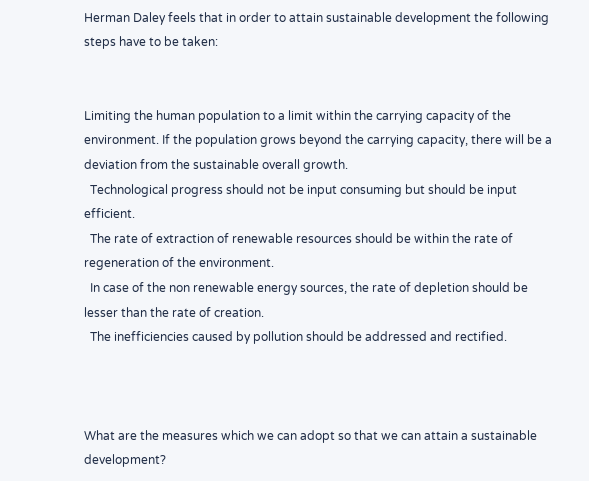Herman Daley feels that in order to attain sustainable development the following steps have to be taken:


Limiting the human population to a limit within the carrying capacity of the environment. If the population grows beyond the carrying capacity, there will be a deviation from the sustainable overall growth.
  Technological progress should not be input consuming but should be input efficient.
  The rate of extraction of renewable resources should be within the rate of regeneration of the environment.
  In case of the non renewable energy sources, the rate of depletion should be lesser than the rate of creation.
  The inefficiencies caused by pollution should be addressed and rectified.



What are the measures which we can adopt so that we can attain a sustainable development?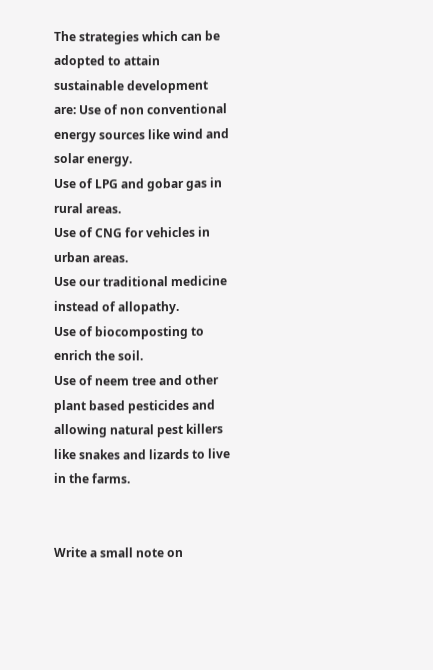The strategies which can be adopted to attain sustainable development are: Use of non conventional energy sources like wind and solar energy.
Use of LPG and gobar gas in rural areas.
Use of CNG for vehicles in urban areas.
Use our traditional medicine instead of allopathy.
Use of biocomposting to enrich the soil.
Use of neem tree and other plant based pesticides and allowing natural pest killers like snakes and lizards to live in the farms.


Write a small note on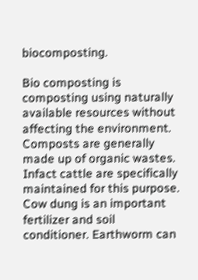biocomposting.

Bio composting is composting using naturally available resources without affecting the environment. Composts are generally made up of organic wastes. Infact cattle are specifically maintained for this purpose. Cow dung is an important fertilizer and soil conditioner. Earthworm can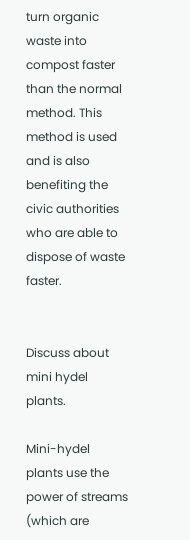turn organic waste into compost faster than the normal method. This method is used and is also benefiting the civic authorities who are able to dispose of waste faster.


Discuss about mini hydel plants.

Mini-hydel plants use the power of streams (which are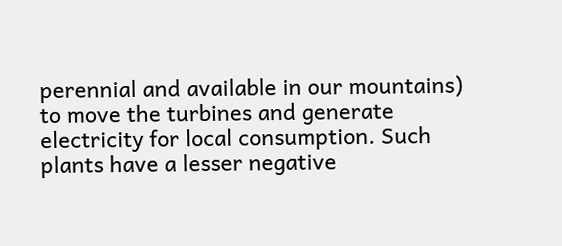perennial and available in our mountains) to move the turbines and generate electricity for local consumption. Such plants have a lesser negative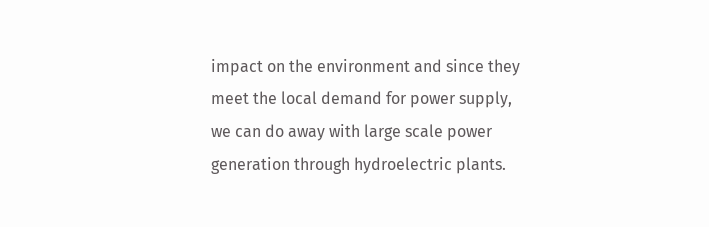impact on the environment and since they meet the local demand for power supply, we can do away with large scale power generation through hydroelectric plants.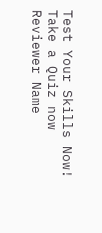Test Your Skills Now!
Take a Quiz now
Reviewer Name